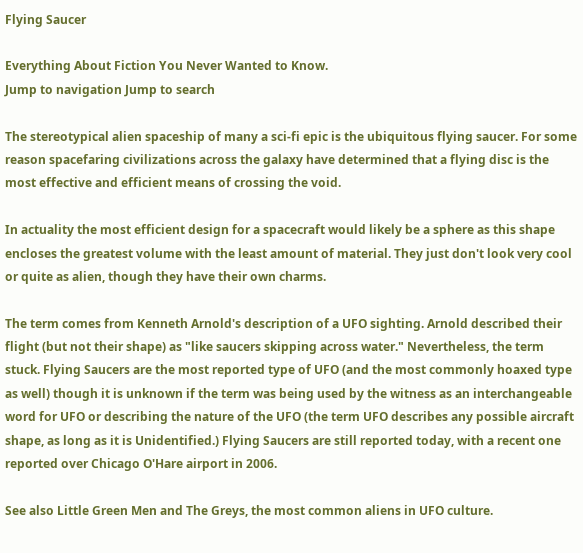Flying Saucer

Everything About Fiction You Never Wanted to Know.
Jump to navigation Jump to search

The stereotypical alien spaceship of many a sci-fi epic is the ubiquitous flying saucer. For some reason spacefaring civilizations across the galaxy have determined that a flying disc is the most effective and efficient means of crossing the void.

In actuality the most efficient design for a spacecraft would likely be a sphere as this shape encloses the greatest volume with the least amount of material. They just don't look very cool or quite as alien, though they have their own charms.

The term comes from Kenneth Arnold's description of a UFO sighting. Arnold described their flight (but not their shape) as "like saucers skipping across water." Nevertheless, the term stuck. Flying Saucers are the most reported type of UFO (and the most commonly hoaxed type as well) though it is unknown if the term was being used by the witness as an interchangeable word for UFO or describing the nature of the UFO (the term UFO describes any possible aircraft shape, as long as it is Unidentified.) Flying Saucers are still reported today, with a recent one reported over Chicago O'Hare airport in 2006.

See also Little Green Men and The Greys, the most common aliens in UFO culture.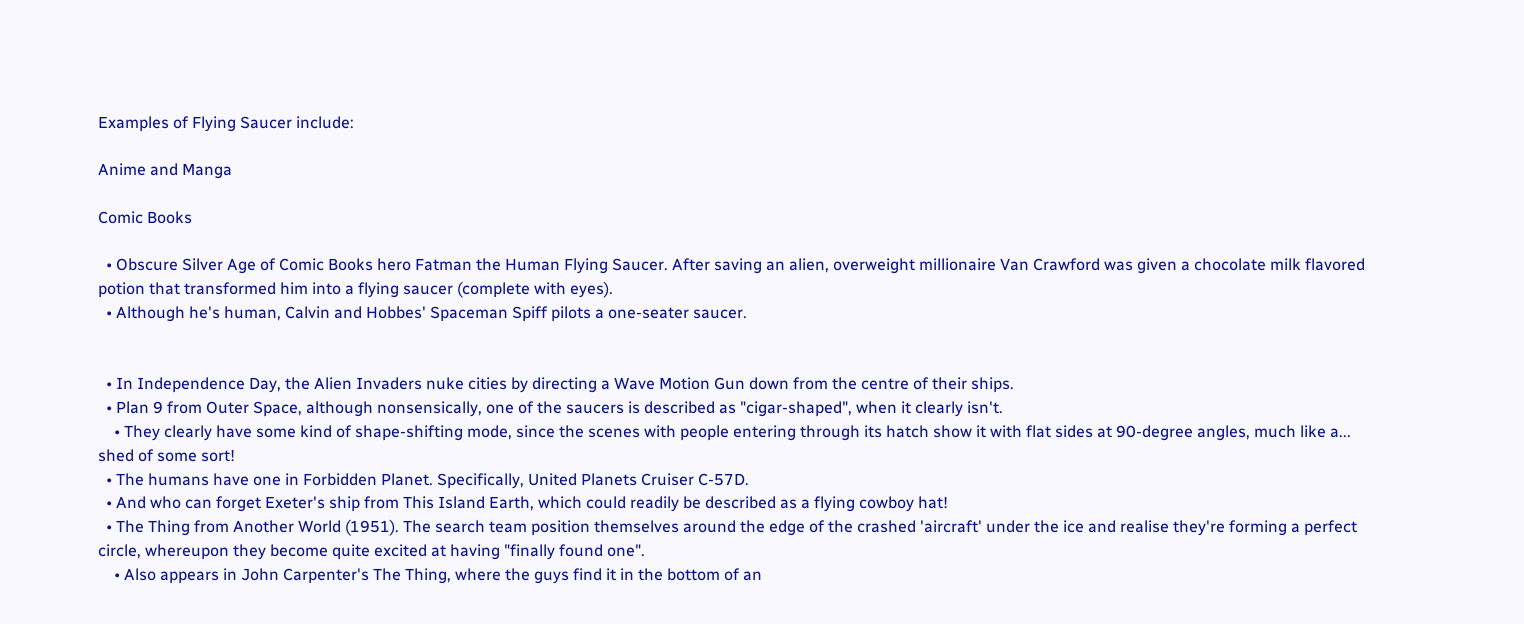Examples of Flying Saucer include:

Anime and Manga

Comic Books

  • Obscure Silver Age of Comic Books hero Fatman the Human Flying Saucer. After saving an alien, overweight millionaire Van Crawford was given a chocolate milk flavored potion that transformed him into a flying saucer (complete with eyes).
  • Although he's human, Calvin and Hobbes' Spaceman Spiff pilots a one-seater saucer.


  • In Independence Day, the Alien Invaders nuke cities by directing a Wave Motion Gun down from the centre of their ships.
  • Plan 9 from Outer Space, although nonsensically, one of the saucers is described as "cigar-shaped", when it clearly isn't.
    • They clearly have some kind of shape-shifting mode, since the scenes with people entering through its hatch show it with flat sides at 90-degree angles, much like a... shed of some sort!
  • The humans have one in Forbidden Planet. Specifically, United Planets Cruiser C-57D.
  • And who can forget Exeter's ship from This Island Earth, which could readily be described as a flying cowboy hat!
  • The Thing from Another World (1951). The search team position themselves around the edge of the crashed 'aircraft' under the ice and realise they're forming a perfect circle, whereupon they become quite excited at having "finally found one".
    • Also appears in John Carpenter's The Thing, where the guys find it in the bottom of an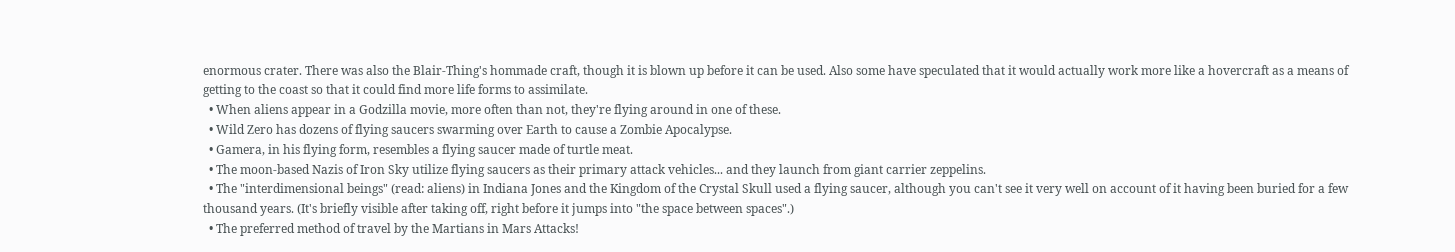enormous crater. There was also the Blair-Thing's hommade craft, though it is blown up before it can be used. Also some have speculated that it would actually work more like a hovercraft as a means of getting to the coast so that it could find more life forms to assimilate.
  • When aliens appear in a Godzilla movie, more often than not, they're flying around in one of these.
  • Wild Zero has dozens of flying saucers swarming over Earth to cause a Zombie Apocalypse.
  • Gamera, in his flying form, resembles a flying saucer made of turtle meat.
  • The moon-based Nazis of Iron Sky utilize flying saucers as their primary attack vehicles... and they launch from giant carrier zeppelins.
  • The "interdimensional beings" (read: aliens) in Indiana Jones and the Kingdom of the Crystal Skull used a flying saucer, although you can't see it very well on account of it having been buried for a few thousand years. (It's briefly visible after taking off, right before it jumps into "the space between spaces".)
  • The preferred method of travel by the Martians in Mars Attacks!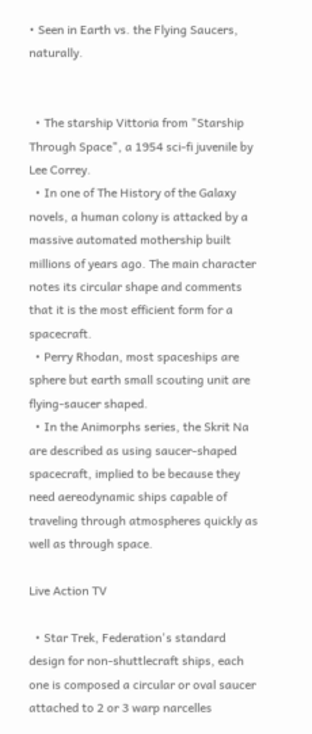• Seen in Earth vs. the Flying Saucers, naturally.


  • The starship Vittoria from "Starship Through Space", a 1954 sci-fi juvenile by Lee Correy.
  • In one of The History of the Galaxy novels, a human colony is attacked by a massive automated mothership built millions of years ago. The main character notes its circular shape and comments that it is the most efficient form for a spacecraft.
  • Perry Rhodan, most spaceships are sphere but earth small scouting unit are flying-saucer shaped.
  • In the Animorphs series, the Skrit Na are described as using saucer-shaped spacecraft, implied to be because they need aereodynamic ships capable of traveling through atmospheres quickly as well as through space.

Live Action TV

  • Star Trek, Federation's standard design for non-shuttlecraft ships, each one is composed a circular or oval saucer attached to 2 or 3 warp narcelles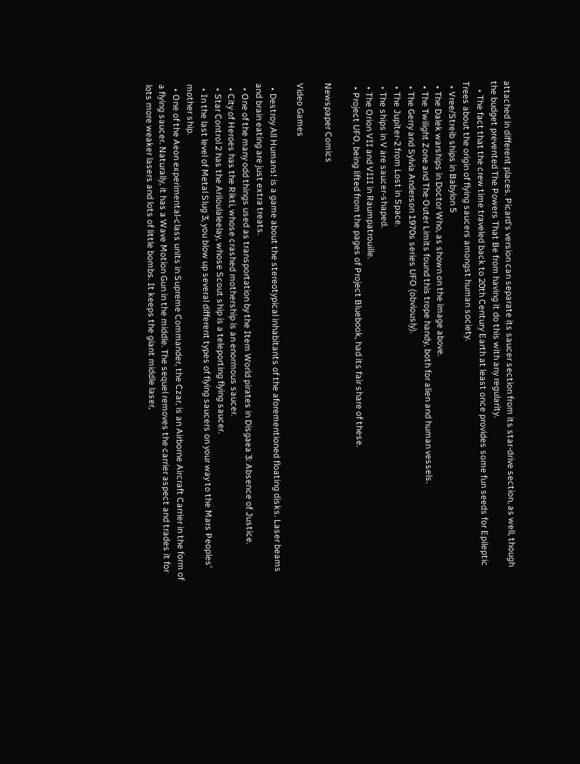attached in different places. Picard's version can separate its saucer section from its star-drive section, as well, though the budget prevented The Powers That Be from having it do this with any regularity.
    • The fact that the crew time traveled back to 20th Century Earth at least once provides some fun seeds for Epileptic Trees about the origin of flying saucers amongst human society.
  • Vree/Streib ships in Babylon 5
  • The Dalek warships in Doctor Who, as shown on the image above.
  • The Twilight Zone and The Outer Limits found this trope handy, both for alien and human vessels.
  • The Gerry and Sylvia Anderson 1970s series UFO (obviously).
  • The Jupiter-2 from Lost in Space.
  • The ships in V are saucer-shaped.
  • The Orion VII and VIII in Raumpatrouille.
  • Project UFO, being lifted from the pages of Project Bluebook, had its fair share of these.

Newspaper Comics

Video Games

  • Destroy All Humans! is a game about the stereotypical inhabitants of the aforementioned floating disks. Laser beams and brain eating are just extra treats.
  • One of the many odd things used as transportation by the Item World pirates in Disgaea 3: Absence of Justice.
  • City of Heroes has the Rikti, whose crashed mothership is an enormous saucer.
  • Star Control 2 has the Ariloulaleelay, whose Scout ship is a teleporting flying saucer.
  • In the last level of Metal Slug 3, you blow up several different types of flying saucers on your way to the Mars Peoples' mother ship.
  • One of the Aeon experimental-class units in Supreme Commander, the Czar, is an Airborne Aircraft Carrier in the form of a flying saucer. Naturally, it has a Wave Motion Gun in the middle. The sequel removes the carrier aspect and trades it for lots more weaker lasers and lots of little bombs. It keeps the giant middle laser,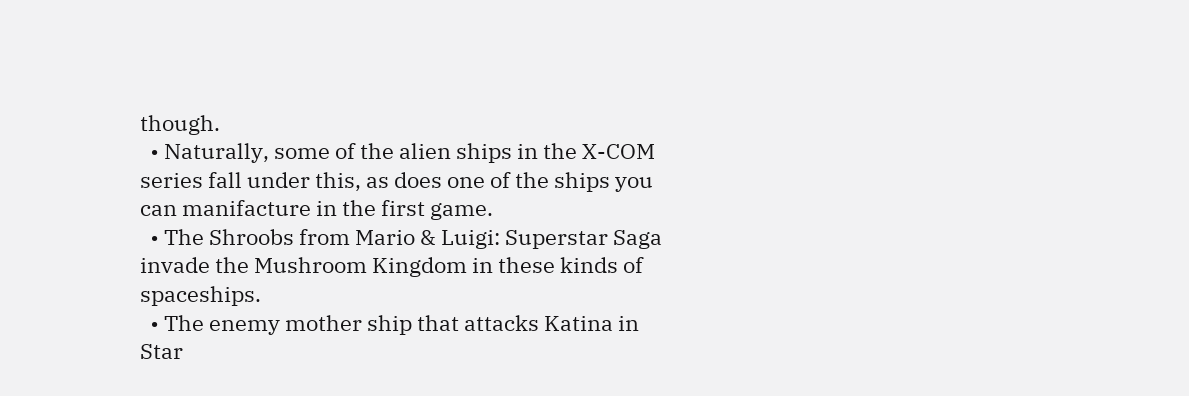though.
  • Naturally, some of the alien ships in the X-COM series fall under this, as does one of the ships you can manifacture in the first game.
  • The Shroobs from Mario & Luigi: Superstar Saga invade the Mushroom Kingdom in these kinds of spaceships.
  • The enemy mother ship that attacks Katina in Star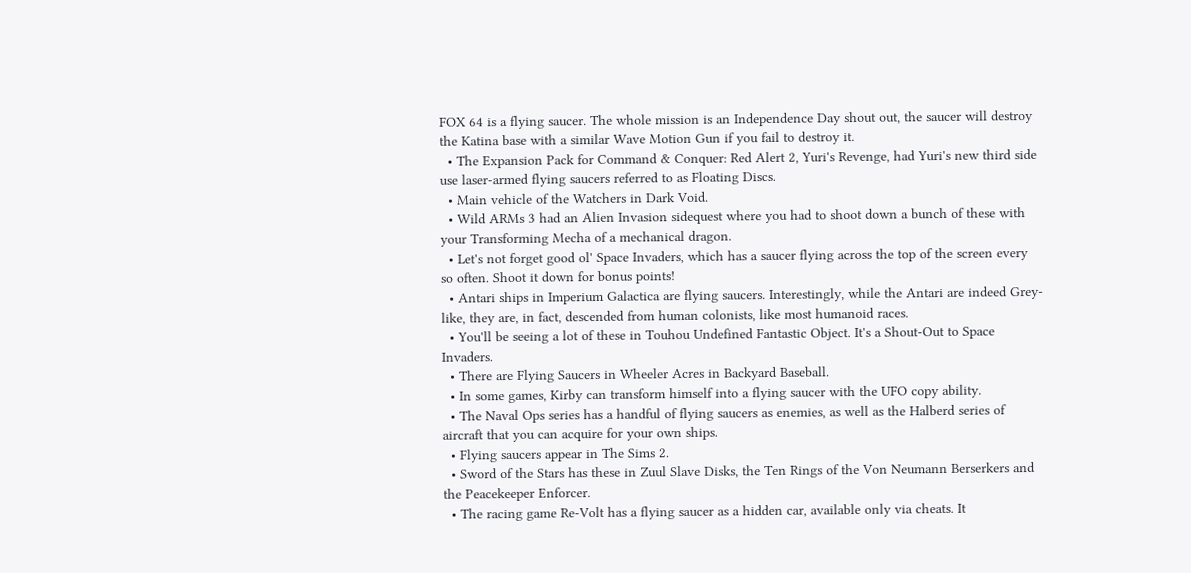FOX 64 is a flying saucer. The whole mission is an Independence Day shout out, the saucer will destroy the Katina base with a similar Wave Motion Gun if you fail to destroy it.
  • The Expansion Pack for Command & Conquer: Red Alert 2, Yuri's Revenge, had Yuri's new third side use laser-armed flying saucers referred to as Floating Discs.
  • Main vehicle of the Watchers in Dark Void.
  • Wild ARMs 3 had an Alien Invasion sidequest where you had to shoot down a bunch of these with your Transforming Mecha of a mechanical dragon.
  • Let's not forget good ol' Space Invaders, which has a saucer flying across the top of the screen every so often. Shoot it down for bonus points!
  • Antari ships in Imperium Galactica are flying saucers. Interestingly, while the Antari are indeed Grey-like, they are, in fact, descended from human colonists, like most humanoid races.
  • You'll be seeing a lot of these in Touhou Undefined Fantastic Object. It's a Shout-Out to Space Invaders.
  • There are Flying Saucers in Wheeler Acres in Backyard Baseball.
  • In some games, Kirby can transform himself into a flying saucer with the UFO copy ability.
  • The Naval Ops series has a handful of flying saucers as enemies, as well as the Halberd series of aircraft that you can acquire for your own ships.
  • Flying saucers appear in The Sims 2.
  • Sword of the Stars has these in Zuul Slave Disks, the Ten Rings of the Von Neumann Berserkers and the Peacekeeper Enforcer.
  • The racing game Re-Volt has a flying saucer as a hidden car, available only via cheats. It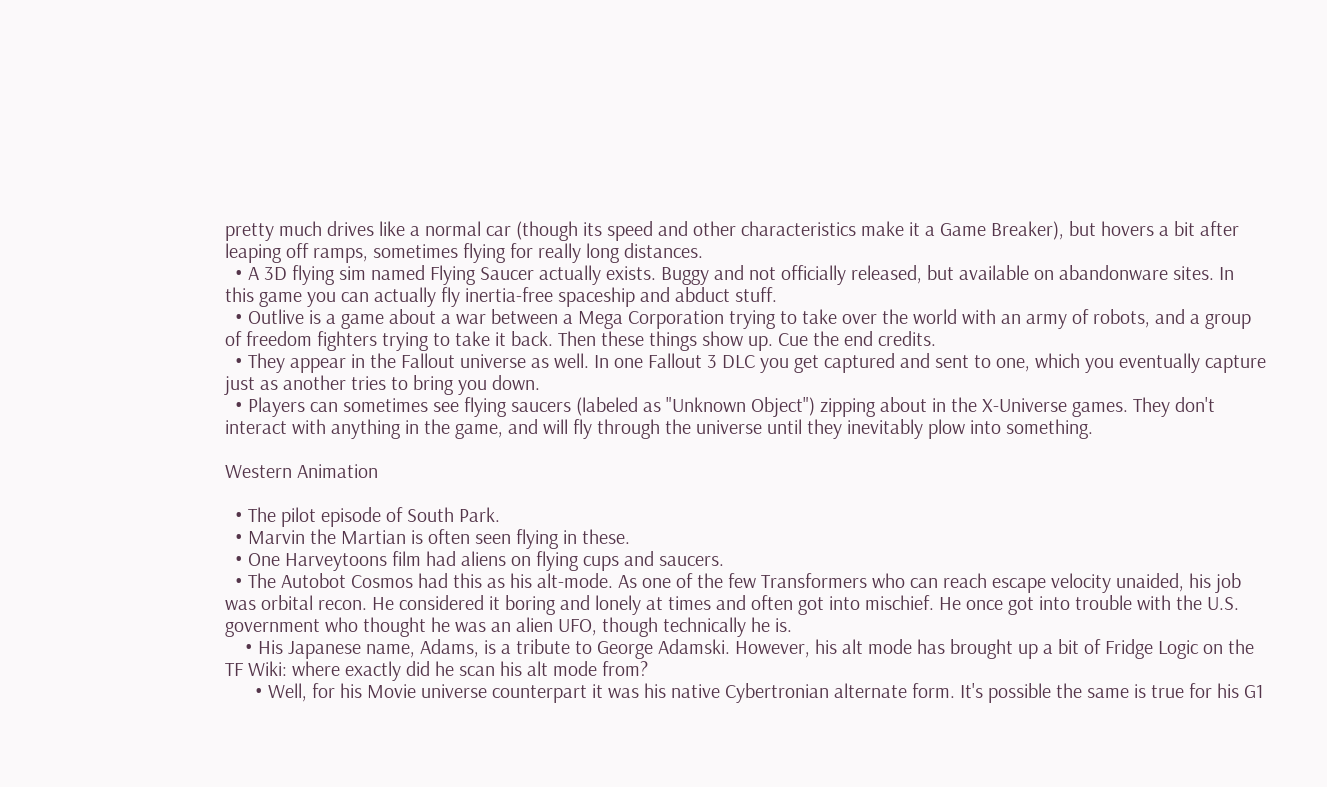pretty much drives like a normal car (though its speed and other characteristics make it a Game Breaker), but hovers a bit after leaping off ramps, sometimes flying for really long distances.
  • A 3D flying sim named Flying Saucer actually exists. Buggy and not officially released, but available on abandonware sites. In this game you can actually fly inertia-free spaceship and abduct stuff.
  • Outlive is a game about a war between a Mega Corporation trying to take over the world with an army of robots, and a group of freedom fighters trying to take it back. Then these things show up. Cue the end credits.
  • They appear in the Fallout universe as well. In one Fallout 3 DLC you get captured and sent to one, which you eventually capture just as another tries to bring you down.
  • Players can sometimes see flying saucers (labeled as "Unknown Object") zipping about in the X-Universe games. They don't interact with anything in the game, and will fly through the universe until they inevitably plow into something.

Western Animation

  • The pilot episode of South Park.
  • Marvin the Martian is often seen flying in these.
  • One Harveytoons film had aliens on flying cups and saucers.
  • The Autobot Cosmos had this as his alt-mode. As one of the few Transformers who can reach escape velocity unaided, his job was orbital recon. He considered it boring and lonely at times and often got into mischief. He once got into trouble with the U.S. government who thought he was an alien UFO, though technically he is.
    • His Japanese name, Adams, is a tribute to George Adamski. However, his alt mode has brought up a bit of Fridge Logic on the TF Wiki: where exactly did he scan his alt mode from?
      • Well, for his Movie universe counterpart it was his native Cybertronian alternate form. It's possible the same is true for his G1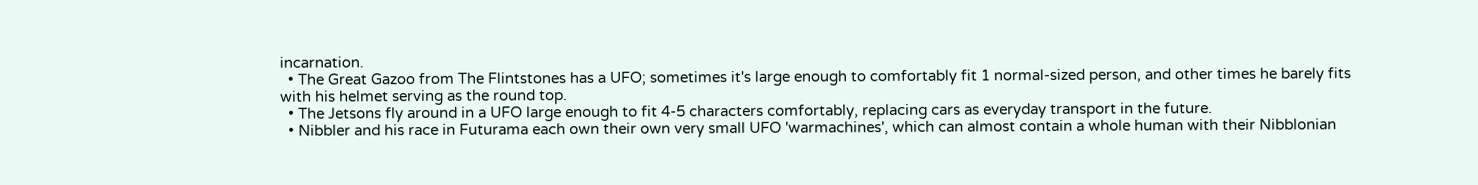incarnation.
  • The Great Gazoo from The Flintstones has a UFO; sometimes it's large enough to comfortably fit 1 normal-sized person, and other times he barely fits with his helmet serving as the round top.
  • The Jetsons fly around in a UFO large enough to fit 4-5 characters comfortably, replacing cars as everyday transport in the future.
  • Nibbler and his race in Futurama each own their own very small UFO 'warmachines', which can almost contain a whole human with their Nibblonian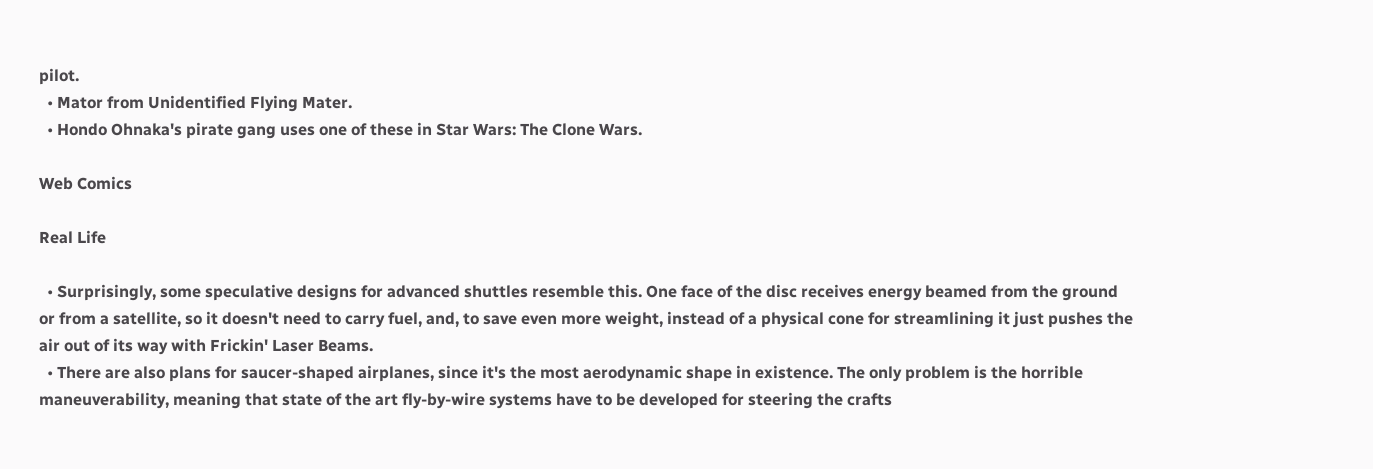pilot.
  • Mator from Unidentified Flying Mater.
  • Hondo Ohnaka's pirate gang uses one of these in Star Wars: The Clone Wars.

Web Comics

Real Life

  • Surprisingly, some speculative designs for advanced shuttles resemble this. One face of the disc receives energy beamed from the ground or from a satellite, so it doesn't need to carry fuel, and, to save even more weight, instead of a physical cone for streamlining it just pushes the air out of its way with Frickin' Laser Beams.
  • There are also plans for saucer-shaped airplanes, since it's the most aerodynamic shape in existence. The only problem is the horrible maneuverability, meaning that state of the art fly-by-wire systems have to be developed for steering the crafts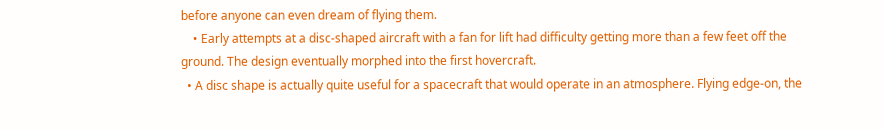before anyone can even dream of flying them.
    • Early attempts at a disc-shaped aircraft with a fan for lift had difficulty getting more than a few feet off the ground. The design eventually morphed into the first hovercraft.
  • A disc shape is actually quite useful for a spacecraft that would operate in an atmosphere. Flying edge-on, the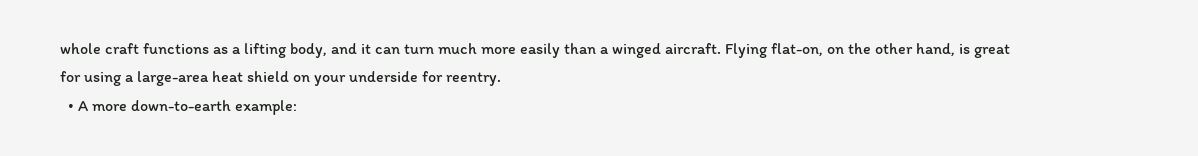whole craft functions as a lifting body, and it can turn much more easily than a winged aircraft. Flying flat-on, on the other hand, is great for using a large-area heat shield on your underside for reentry.
  • A more down-to-earth example: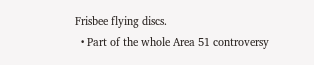Frisbee flying discs.
  • Part of the whole Area 51 controversy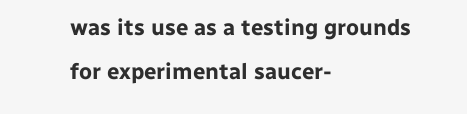was its use as a testing grounds for experimental saucer-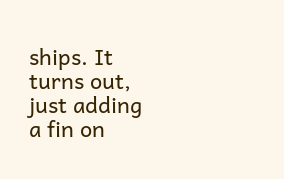ships. It turns out, just adding a fin on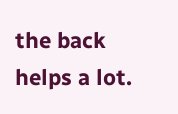the back helps a lot.